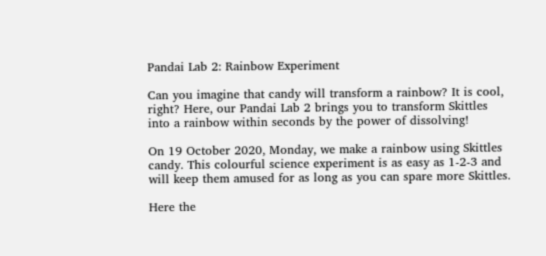Pandai Lab 2: Rainbow Experiment

Can you imagine that candy will transform a rainbow? It is cool, right? Here, our Pandai Lab 2 brings you to transform Skittles into a rainbow within seconds by the power of dissolving!

On 19 October 2020, Monday, we make a rainbow using Skittles candy. This colourful science experiment is as easy as 1-2-3 and will keep them amused for as long as you can spare more Skittles.

Here the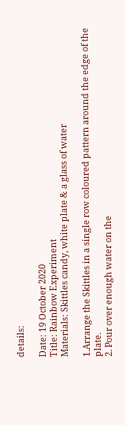details:

Date: 19 October 2020
Title: Rainbow Experiment
Materials: Skittles candy, white plate & a glass of water

1.Arrange the Skittles in a single row coloured pattern around the edge of the plate.
2. Pour over enough water on the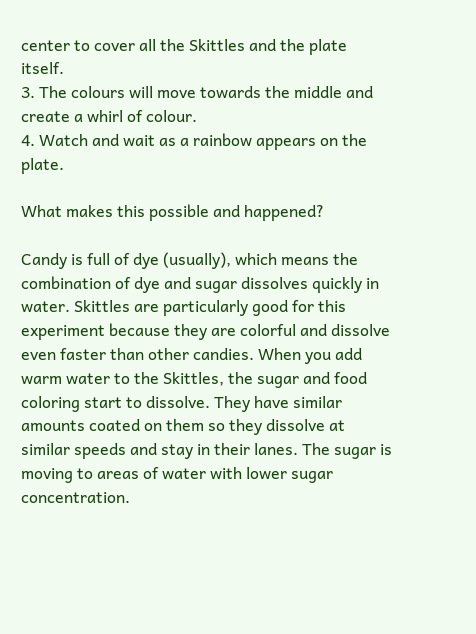center to cover all the Skittles and the plate itself.
3. The colours will move towards the middle and create a whirl of colour.
4. Watch and wait as a rainbow appears on the plate.

What makes this possible and happened?

Candy is full of dye (usually), which means the combination of dye and sugar dissolves quickly in water. Skittles are particularly good for this experiment because they are colorful and dissolve even faster than other candies. When you add warm water to the Skittles, the sugar and food coloring start to dissolve. They have similar amounts coated on them so they dissolve at similar speeds and stay in their lanes. The sugar is moving to areas of water with lower sugar concentration.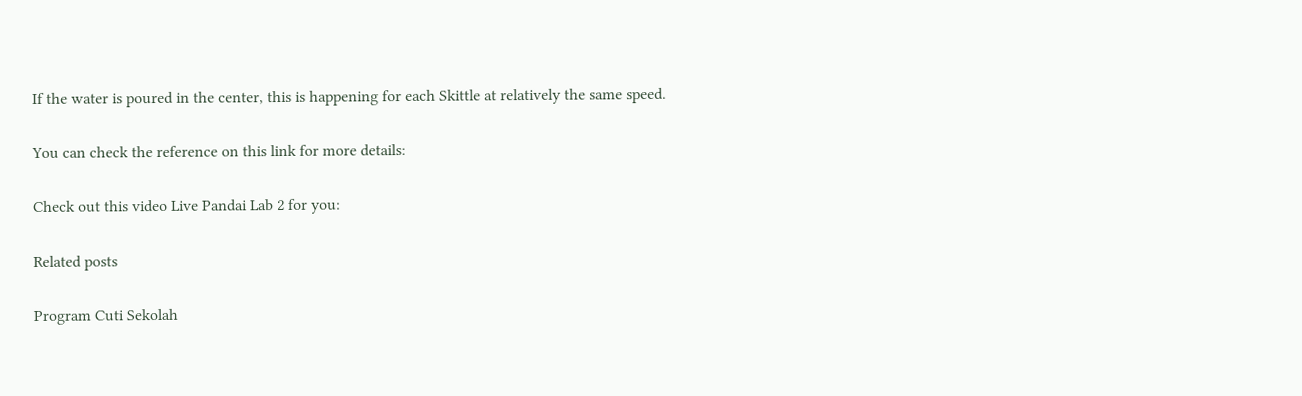If the water is poured in the center, this is happening for each Skittle at relatively the same speed.

You can check the reference on this link for more details:

Check out this video Live Pandai Lab 2 for you:

Related posts

Program Cuti Sekolah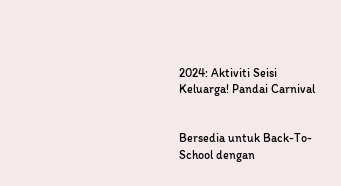2024: Aktiviti Seisi Keluarga! Pandai Carnival


Bersedia untuk Back-To-School dengan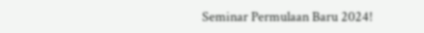Seminar Permulaan Baru 2024!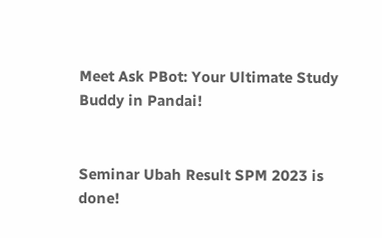Meet Ask PBot: Your Ultimate Study Buddy in Pandai!


Seminar Ubah Result SPM 2023 is done!